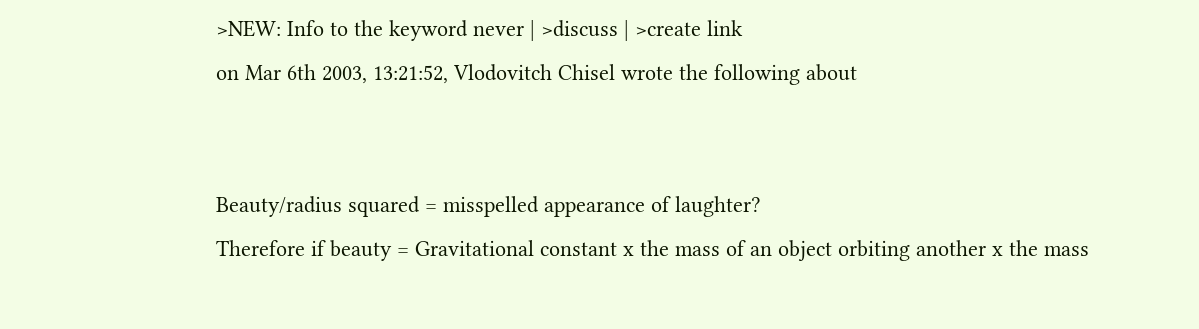>NEW: Info to the keyword never | >discuss | >create link
on Mar 6th 2003, 13:21:52, Vlodovitch Chisel wrote the following about


Beauty/radius squared = misspelled appearance of laughter?
Therefore if beauty = Gravitational constant x the mass of an object orbiting another x the mass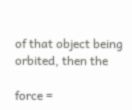of that object being orbited, then the

force =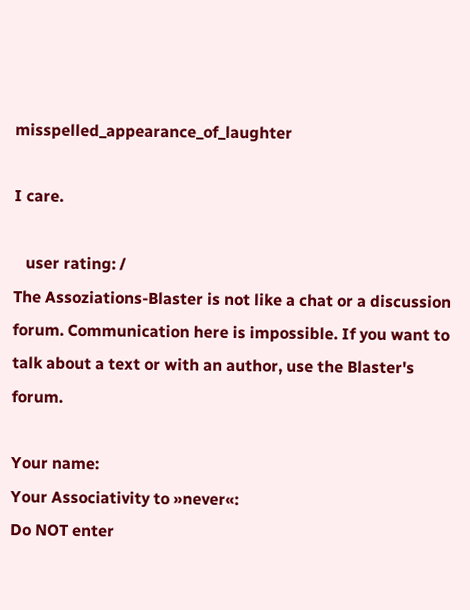misspelled_appearance_of_laughter

I care.

   user rating: /
The Assoziations-Blaster is not like a chat or a discussion forum. Communication here is impossible. If you want to talk about a text or with an author, use the Blaster's forum.

Your name:
Your Associativity to »never«:
Do NOT enter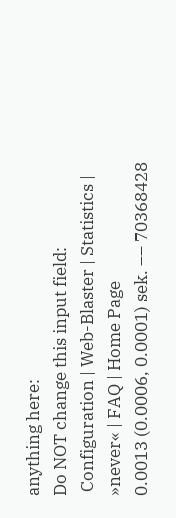anything here:
Do NOT change this input field:
 Configuration | Web-Blaster | Statistics | »never« | FAQ | Home Page
0.0013 (0.0006, 0.0001) sek. –– 70368428